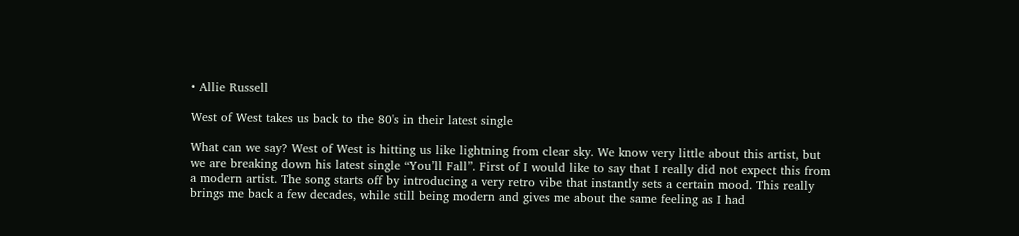• Allie Russell

West of West takes us back to the 80's in their latest single

What can we say? West of West is hitting us like lightning from clear sky. We know very little about this artist, but we are breaking down his latest single “You’ll Fall”. First of I would like to say that I really did not expect this from a modern artist. The song starts off by introducing a very retro vibe that instantly sets a certain mood. This really brings me back a few decades, while still being modern and gives me about the same feeling as I had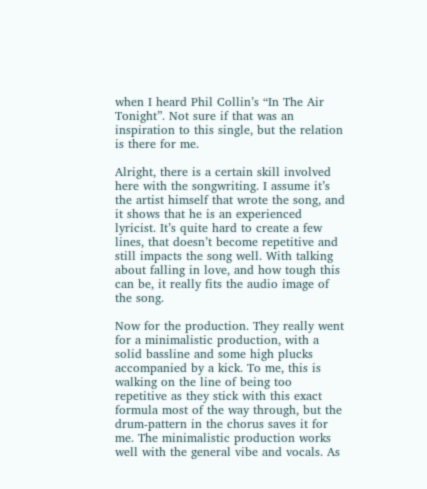when I heard Phil Collin’s “In The Air Tonight”. Not sure if that was an inspiration to this single, but the relation is there for me.

Alright, there is a certain skill involved here with the songwriting. I assume it’s the artist himself that wrote the song, and it shows that he is an experienced lyricist. It’s quite hard to create a few lines, that doesn’t become repetitive and still impacts the song well. With talking about falling in love, and how tough this can be, it really fits the audio image of the song.

Now for the production. They really went for a minimalistic production, with a solid bassline and some high plucks accompanied by a kick. To me, this is walking on the line of being too repetitive as they stick with this exact formula most of the way through, but the drum-pattern in the chorus saves it for me. The minimalistic production works well with the general vibe and vocals. As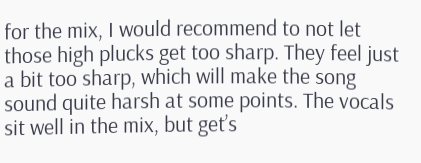for the mix, I would recommend to not let those high plucks get too sharp. They feel just a bit too sharp, which will make the song sound quite harsh at some points. The vocals sit well in the mix, but get’s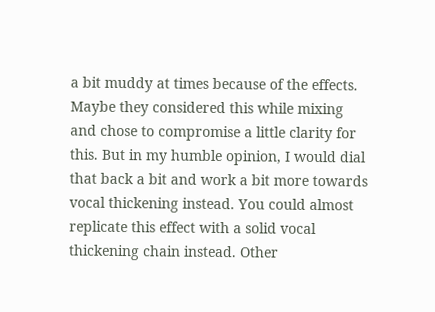a bit muddy at times because of the effects. Maybe they considered this while mixing and chose to compromise a little clarity for this. But in my humble opinion, I would dial that back a bit and work a bit more towards vocal thickening instead. You could almost replicate this effect with a solid vocal thickening chain instead. Other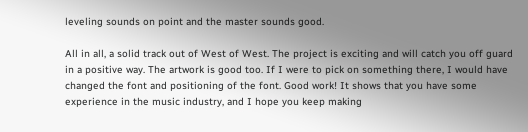leveling sounds on point and the master sounds good.

All in all, a solid track out of West of West. The project is exciting and will catch you off guard in a positive way. The artwork is good too. If I were to pick on something there, I would have changed the font and positioning of the font. Good work! It shows that you have some experience in the music industry, and I hope you keep making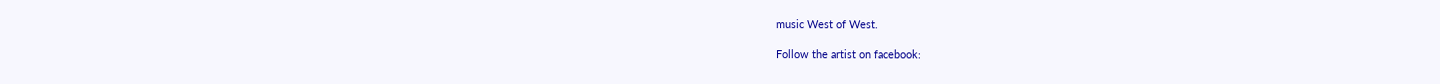music West of West.

Follow the artist on facebook: